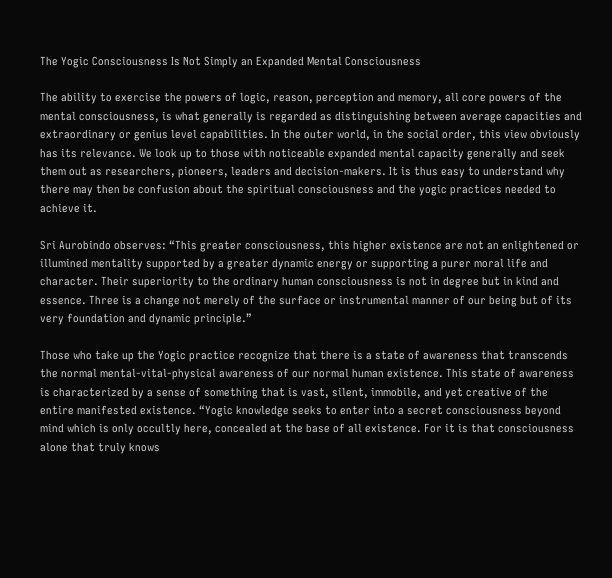The Yogic Consciousness Is Not Simply an Expanded Mental Consciousness

The ability to exercise the powers of logic, reason, perception and memory, all core powers of the mental consciousness, is what generally is regarded as distinguishing between average capacities and extraordinary or genius level capabilities. In the outer world, in the social order, this view obviously has its relevance. We look up to those with noticeable expanded mental capacity generally and seek them out as researchers, pioneers, leaders and decision-makers. It is thus easy to understand why there may then be confusion about the spiritual consciousness and the yogic practices needed to achieve it.

Sri Aurobindo observes: “This greater consciousness, this higher existence are not an enlightened or illumined mentality supported by a greater dynamic energy or supporting a purer moral life and character. Their superiority to the ordinary human consciousness is not in degree but in kind and essence. Three is a change not merely of the surface or instrumental manner of our being but of its very foundation and dynamic principle.”

Those who take up the Yogic practice recognize that there is a state of awareness that transcends the normal mental-vital-physical awareness of our normal human existence. This state of awareness is characterized by a sense of something that is vast, silent, immobile, and yet creative of the entire manifested existence. “Yogic knowledge seeks to enter into a secret consciousness beyond mind which is only occultly here, concealed at the base of all existence. For it is that consciousness alone that truly knows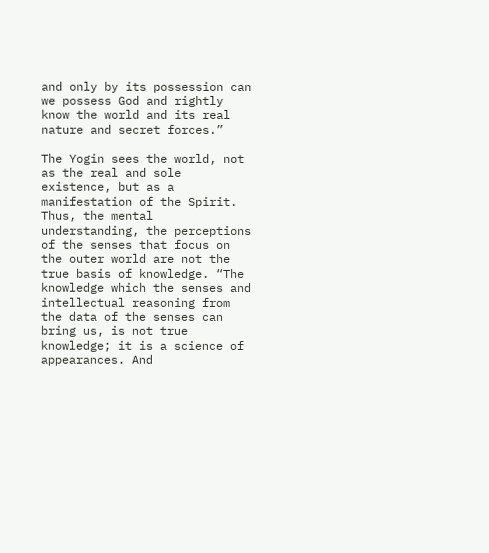and only by its possession can we possess God and rightly know the world and its real nature and secret forces.”

The Yogin sees the world, not as the real and sole existence, but as a manifestation of the Spirit. Thus, the mental understanding, the perceptions of the senses that focus on the outer world are not the true basis of knowledge. “The knowledge which the senses and intellectual reasoning from the data of the senses can bring us, is not true knowledge; it is a science of appearances. And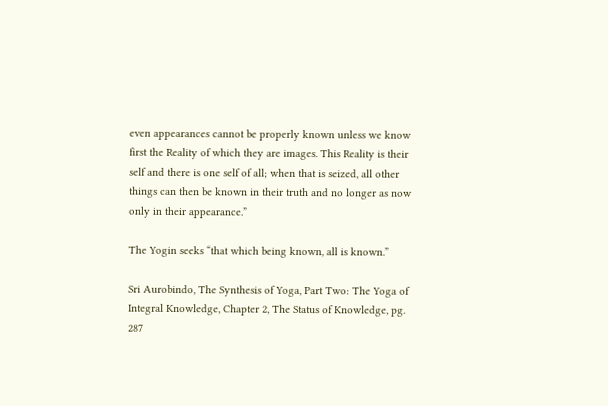even appearances cannot be properly known unless we know first the Reality of which they are images. This Reality is their self and there is one self of all; when that is seized, all other things can then be known in their truth and no longer as now only in their appearance.”

The Yogin seeks “that which being known, all is known.”

Sri Aurobindo, The Synthesis of Yoga, Part Two: The Yoga of Integral Knowledge, Chapter 2, The Status of Knowledge, pg. 287